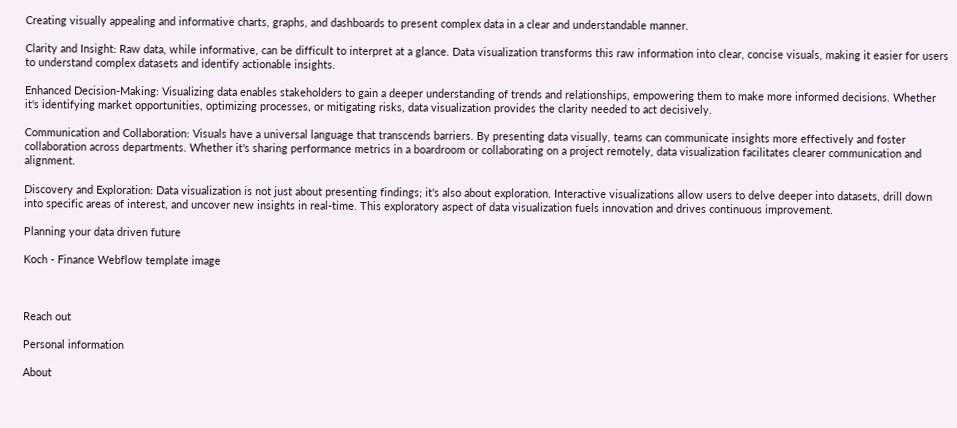Creating visually appealing and informative charts, graphs, and dashboards to present complex data in a clear and understandable manner.

Clarity and Insight: Raw data, while informative, can be difficult to interpret at a glance. Data visualization transforms this raw information into clear, concise visuals, making it easier for users to understand complex datasets and identify actionable insights.

Enhanced Decision-Making: Visualizing data enables stakeholders to gain a deeper understanding of trends and relationships, empowering them to make more informed decisions. Whether it's identifying market opportunities, optimizing processes, or mitigating risks, data visualization provides the clarity needed to act decisively.

Communication and Collaboration: Visuals have a universal language that transcends barriers. By presenting data visually, teams can communicate insights more effectively and foster collaboration across departments. Whether it's sharing performance metrics in a boardroom or collaborating on a project remotely, data visualization facilitates clearer communication and alignment.

Discovery and Exploration: Data visualization is not just about presenting findings; it's also about exploration. Interactive visualizations allow users to delve deeper into datasets, drill down into specific areas of interest, and uncover new insights in real-time. This exploratory aspect of data visualization fuels innovation and drives continuous improvement.

Planning your data driven future

Koch - Finance Webflow template image



Reach out

Personal information

About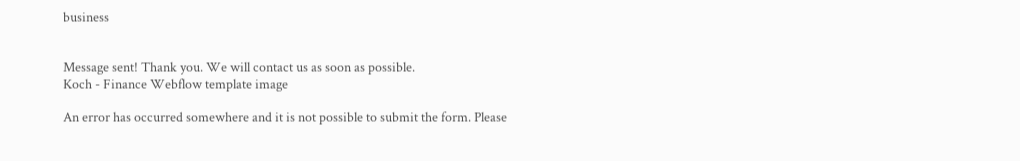business


Message sent! Thank you. We will contact us as soon as possible.
Koch - Finance Webflow template image

An error has occurred somewhere and it is not possible to submit the form. Please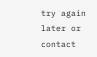try again later or contact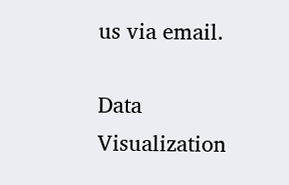us via email.

Data Visualization